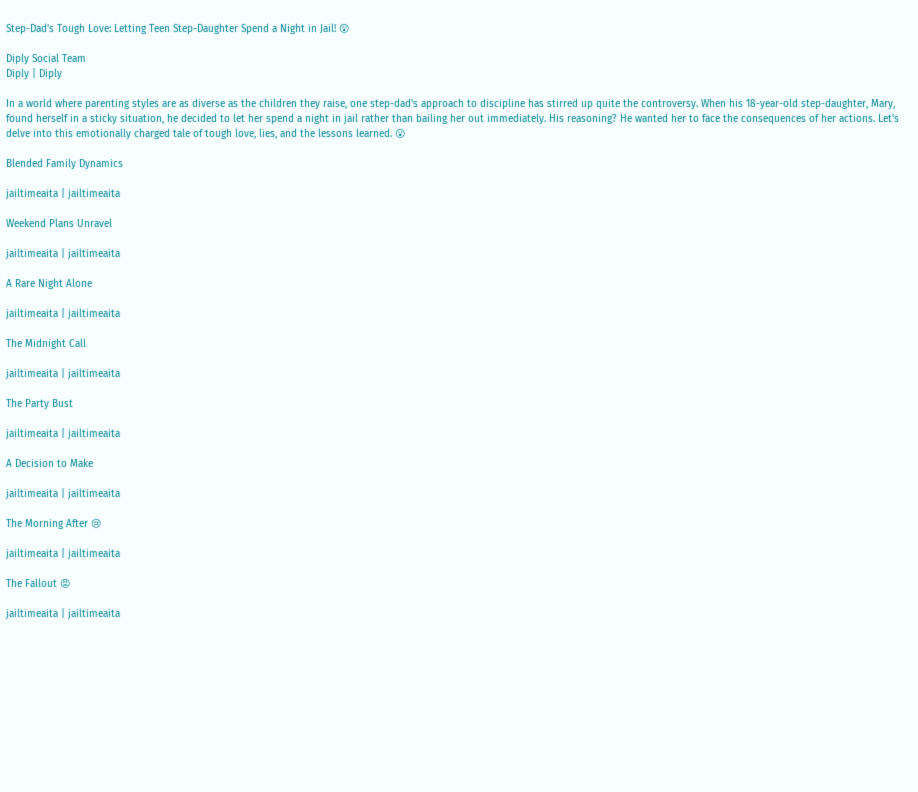Step-Dad's Tough Love: Letting Teen Step-Daughter Spend a Night in Jail! 😲

Diply Social Team
Diply | Diply

In a world where parenting styles are as diverse as the children they raise, one step-dad's approach to discipline has stirred up quite the controversy. When his 18-year-old step-daughter, Mary, found herself in a sticky situation, he decided to let her spend a night in jail rather than bailing her out immediately. His reasoning? He wanted her to face the consequences of her actions. Let's delve into this emotionally charged tale of tough love, lies, and the lessons learned. 😮

Blended Family Dynamics

jailtimeaita | jailtimeaita

Weekend Plans Unravel

jailtimeaita | jailtimeaita

A Rare Night Alone

jailtimeaita | jailtimeaita

The Midnight Call

jailtimeaita | jailtimeaita

The Party Bust

jailtimeaita | jailtimeaita

A Decision to Make

jailtimeaita | jailtimeaita

The Morning After 😢

jailtimeaita | jailtimeaita

The Fallout 😡

jailtimeaita | jailtimeaita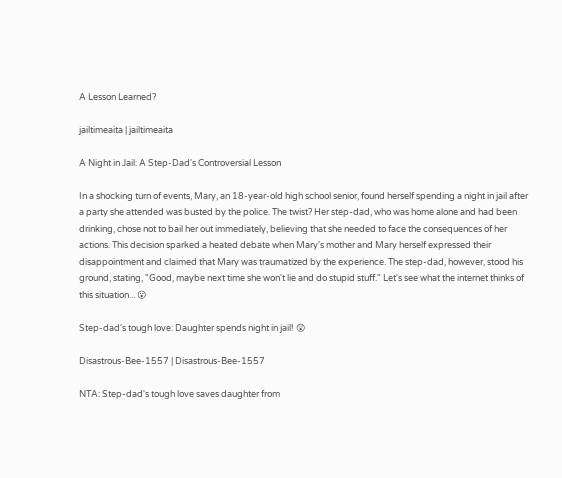A Lesson Learned?

jailtimeaita | jailtimeaita

A Night in Jail: A Step-Dad's Controversial Lesson

In a shocking turn of events, Mary, an 18-year-old high school senior, found herself spending a night in jail after a party she attended was busted by the police. The twist? Her step-dad, who was home alone and had been drinking, chose not to bail her out immediately, believing that she needed to face the consequences of her actions. This decision sparked a heated debate when Mary's mother and Mary herself expressed their disappointment and claimed that Mary was traumatized by the experience. The step-dad, however, stood his ground, stating, "Good, maybe next time she won't lie and do stupid stuff." Let's see what the internet thinks of this situation... 😮

Step-dad's tough love: Daughter spends night in jail! 😲

Disastrous-Bee-1557 | Disastrous-Bee-1557

NTA: Step-dad's tough love saves daughter from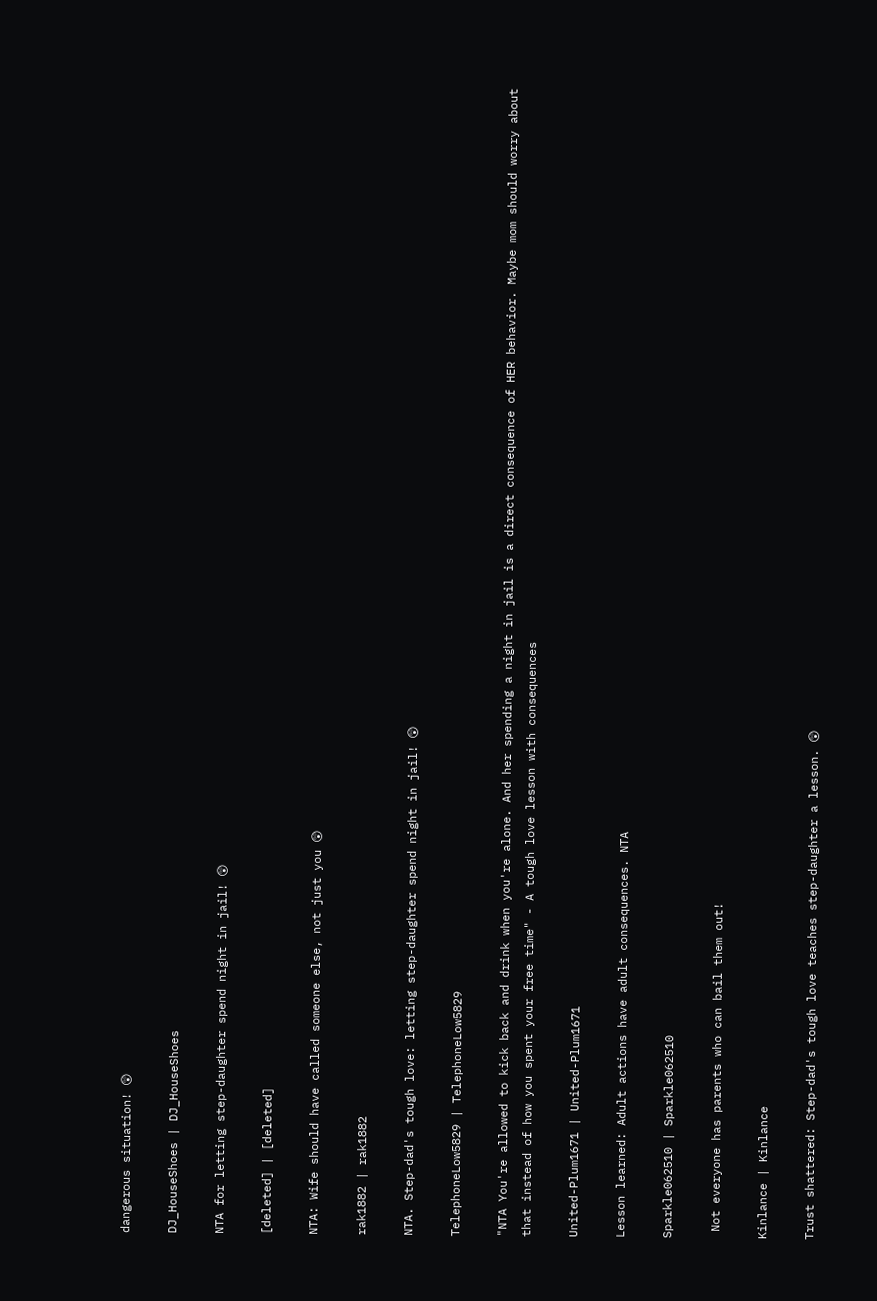dangerous situation! 😲

DJ_HouseShoes | DJ_HouseShoes

NTA for letting step-daughter spend night in jail! 😲

[deleted] | [deleted]

NTA: Wife should have called someone else, not just you 😲

rak1882 | rak1882

NTA. Step-dad's tough love: letting step-daughter spend night in jail! 😲

TelephoneLow5829 | TelephoneLow5829

"NTA You're allowed to kick back and drink when you're alone. And her spending a night in jail is a direct consequence of HER behavior. Maybe mom should worry about that instead of how you spent your free time" - A tough love lesson with consequences

United-Plum1671 | United-Plum1671

Lesson learned: Adult actions have adult consequences. NTA

Sparkle062510 | Sparkle062510

 Not everyone has parents who can bail them out!

Kinlance | Kinlance

Trust shattered: Step-dad's tough love teaches step-daughter a lesson. 😲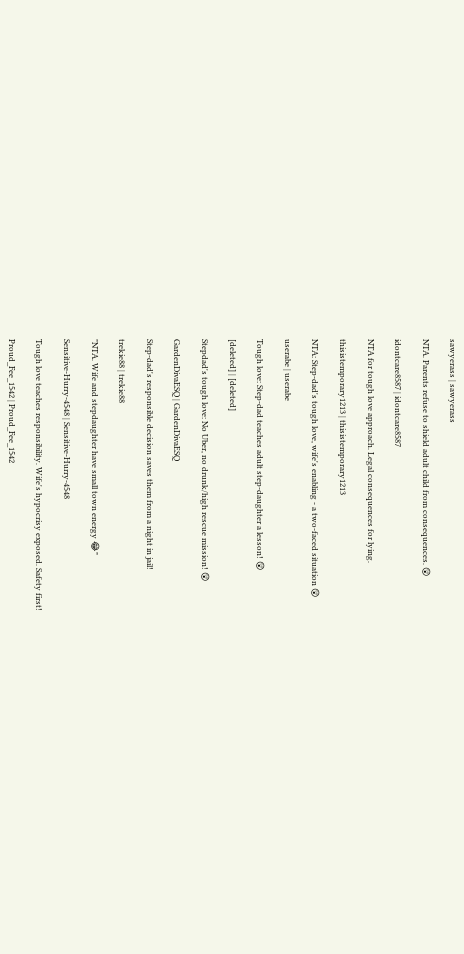sawyerass | sawyerass

NTA. Parents refuse to shield adult child from consequences. 😲

idontcare8587 | idontcare8587

NTA for tough love approach. Legal consequences for lying.

thisistemporary1213 | thisistemporary1213

NTA: Step-dad's tough love, wife's enabling - a two-faced situation 😲

userabe | userabe

Tough love: Step-dad teaches adult step-daughter a lesson! 😲

[deleted] | [deleted]

Stepdad's tough love: No Uber, no drunk/high rescue mission! 😲

GardenDivaESQ | GardenDivaESQ

Step-dad's responsible decision saves them from a night in jail!

trekie88 | trekie88

"NTA. Wife and stepdaughter have small town energy 😂"

Sensitive-Hurry-4548 | Sensitive-Hurry-4548

Tough love teaches responsibility. Wife's hypocrisy exposed. Safety first!

Proud_Fee_1542 | Proud_Fee_1542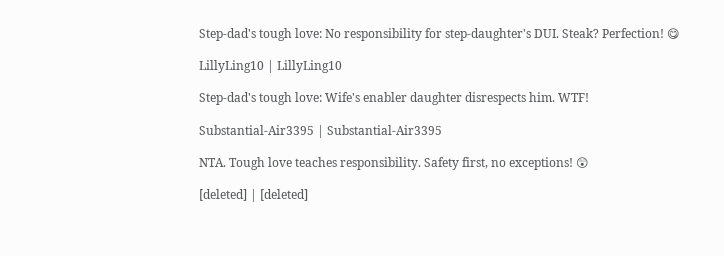Step-dad's tough love: No responsibility for step-daughter's DUI. Steak? Perfection! 😋

LillyLing10 | LillyLing10

Step-dad's tough love: Wife's enabler daughter disrespects him. WTF!

Substantial-Air3395 | Substantial-Air3395

NTA. Tough love teaches responsibility. Safety first, no exceptions! 😲

[deleted] | [deleted]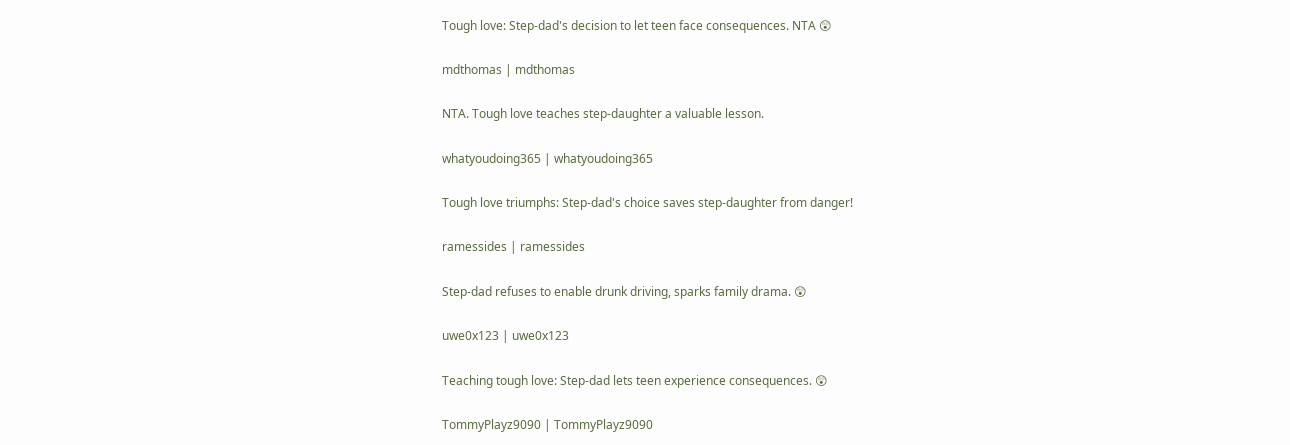Tough love: Step-dad's decision to let teen face consequences. NTA 😲

mdthomas | mdthomas

NTA. Tough love teaches step-daughter a valuable lesson.

whatyoudoing365 | whatyoudoing365

Tough love triumphs: Step-dad's choice saves step-daughter from danger!

ramessides | ramessides

Step-dad refuses to enable drunk driving, sparks family drama. 😲

uwe0x123 | uwe0x123

Teaching tough love: Step-dad lets teen experience consequences. 😲

TommyPlayz9090 | TommyPlayz9090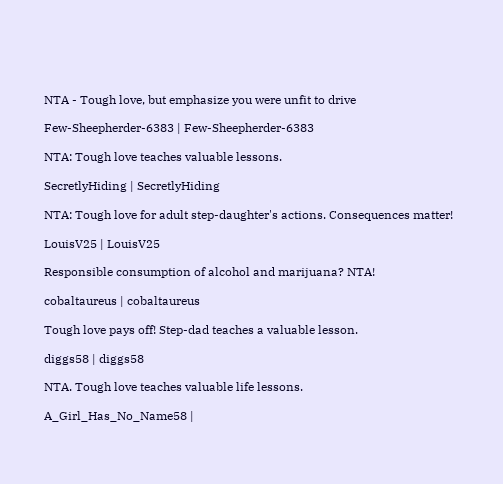NTA - Tough love, but emphasize you were unfit to drive

Few-Sheepherder-6383 | Few-Sheepherder-6383

NTA: Tough love teaches valuable lessons.

SecretlyHiding | SecretlyHiding

NTA: Tough love for adult step-daughter's actions. Consequences matter!

LouisV25 | LouisV25

Responsible consumption of alcohol and marijuana? NTA!

cobaltaureus | cobaltaureus

Tough love pays off! Step-dad teaches a valuable lesson.

diggs58 | diggs58

NTA. Tough love teaches valuable life lessons.

A_Girl_Has_No_Name58 |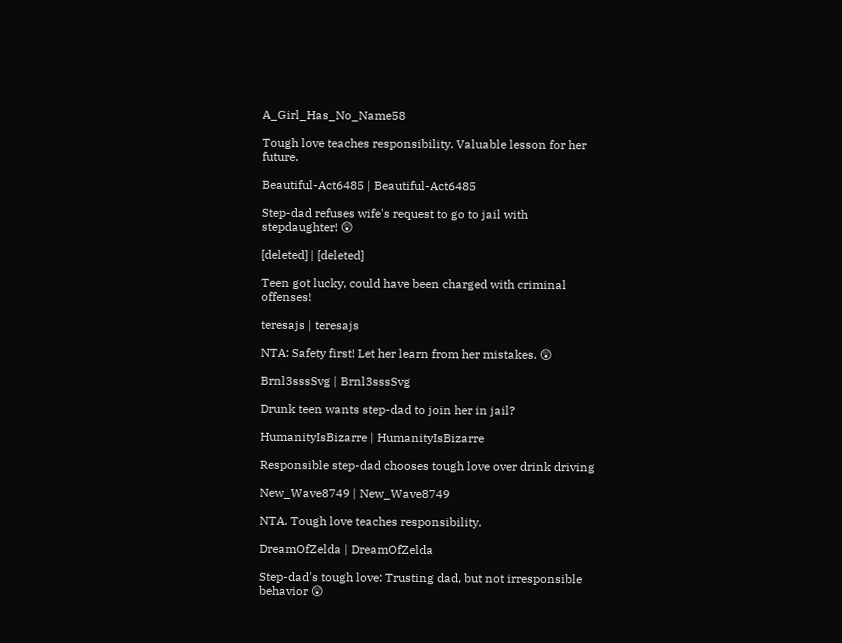A_Girl_Has_No_Name58

Tough love teaches responsibility. Valuable lesson for her future.

Beautiful-Act6485 | Beautiful-Act6485

Step-dad refuses wife's request to go to jail with stepdaughter! 😲

[deleted] | [deleted]

Teen got lucky, could have been charged with criminal offenses!

teresajs | teresajs

NTA: Safety first! Let her learn from her mistakes. 😲

Brnl3sssSvg | Brnl3sssSvg

Drunk teen wants step-dad to join her in jail?

HumanityIsBizarre | HumanityIsBizarre

Responsible step-dad chooses tough love over drink driving

New_Wave8749 | New_Wave8749

NTA. Tough love teaches responsibility.

DreamOfZelda | DreamOfZelda

Step-dad's tough love: Trusting dad, but not irresponsible behavior 😲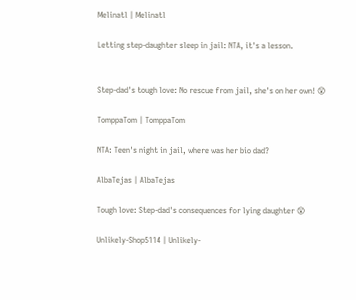Melinatl | Melinatl

Letting step-daughter sleep in jail: NTA, it's a lesson.


Step-dad's tough love: No rescue from jail, she's on her own! 😲

TomppaTom | TomppaTom

NTA: Teen's night in jail, where was her bio dad?

AlbaTejas | AlbaTejas

Tough love: Step-dad's consequences for lying daughter 😲

Unlikely-Shop5114 | Unlikely-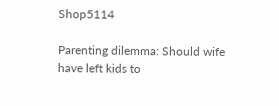Shop5114

Parenting dilemma: Should wife have left kids to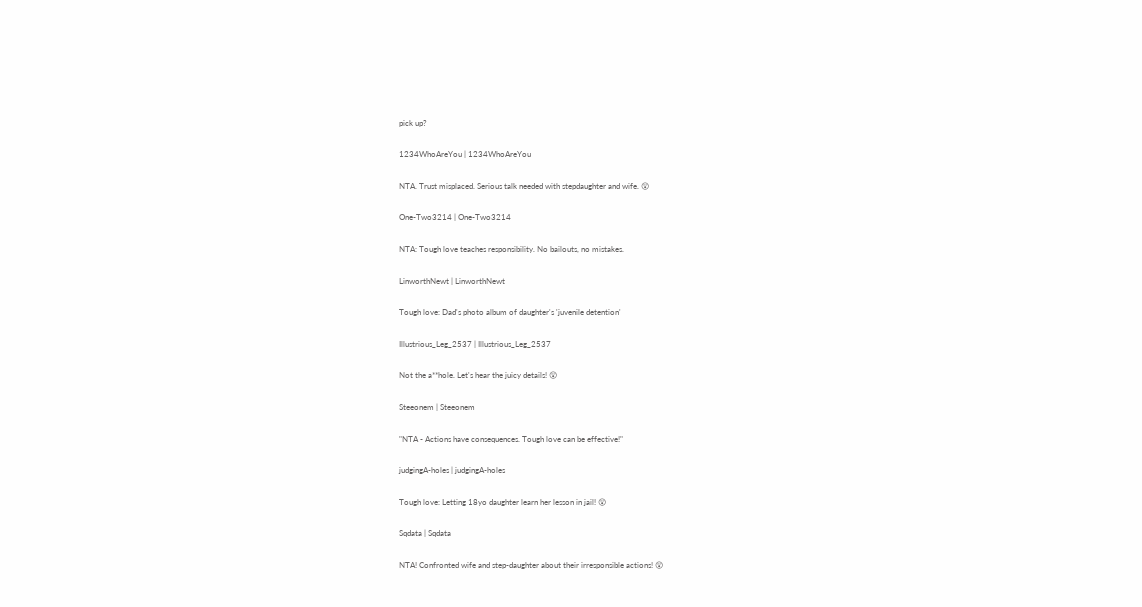pick up?

1234WhoAreYou | 1234WhoAreYou

NTA. Trust misplaced. Serious talk needed with stepdaughter and wife. 😲

One-Two3214 | One-Two3214

NTA: Tough love teaches responsibility. No bailouts, no mistakes.

LinworthNewt | LinworthNewt

Tough love: Dad's photo album of daughter's 'juvenile detention'

Illustrious_Leg_2537 | Illustrious_Leg_2537

Not the a**hole. Let's hear the juicy details! 😲

Steeonem | Steeonem

"NTA - Actions have consequences. Tough love can be effective!"

judgingA-holes | judgingA-holes

Tough love: Letting 18yo daughter learn her lesson in jail! 😲

Sqdata | Sqdata

NTA! Confronted wife and step-daughter about their irresponsible actions! 😲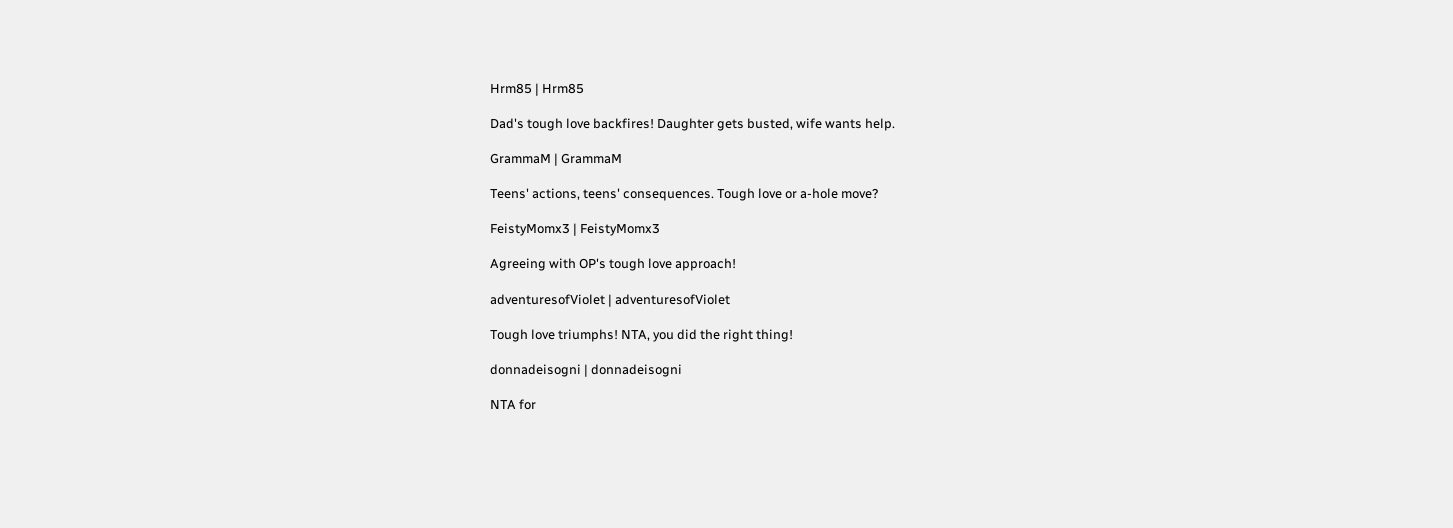Hrm85 | Hrm85

Dad's tough love backfires! Daughter gets busted, wife wants help.

GrammaM | GrammaM

Teens' actions, teens' consequences. Tough love or a-hole move?

FeistyMomx3 | FeistyMomx3

Agreeing with OP's tough love approach!

adventuresofViolet | adventuresofViolet

Tough love triumphs! NTA, you did the right thing!

donnadeisogni | donnadeisogni

NTA for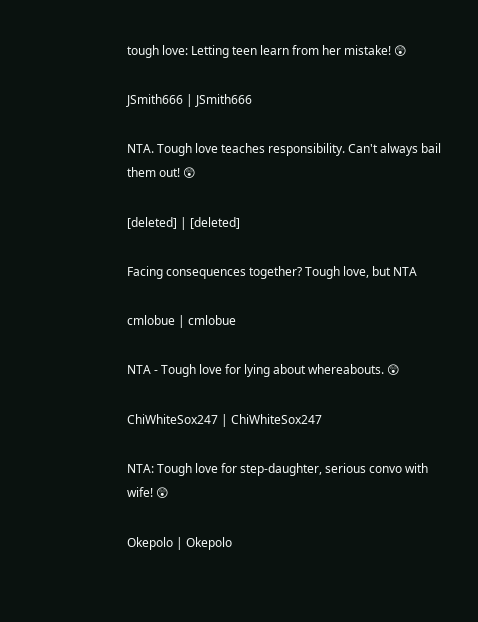tough love: Letting teen learn from her mistake! 😲

JSmith666 | JSmith666

NTA. Tough love teaches responsibility. Can't always bail them out! 😲

[deleted] | [deleted]

Facing consequences together? Tough love, but NTA

cmlobue | cmlobue

NTA - Tough love for lying about whereabouts. 😲

ChiWhiteSox247 | ChiWhiteSox247

NTA: Tough love for step-daughter, serious convo with wife! 😲

Okepolo | Okepolo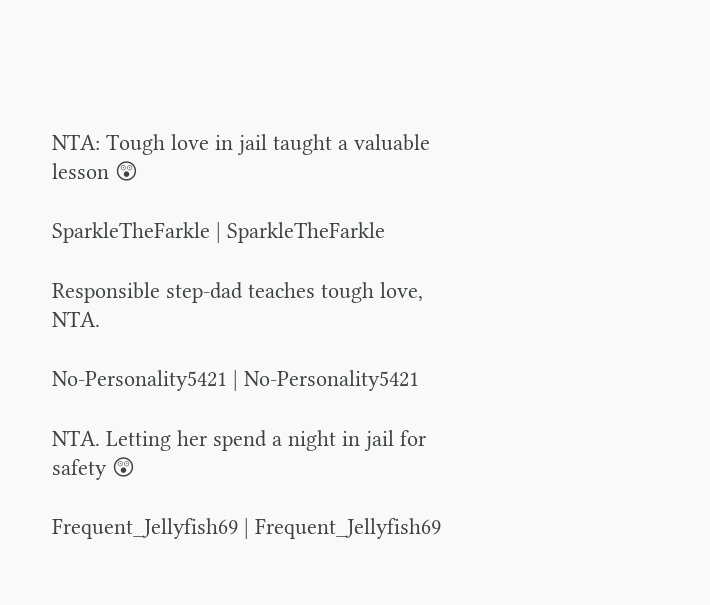NTA: Tough love in jail taught a valuable lesson 😲

SparkleTheFarkle | SparkleTheFarkle

Responsible step-dad teaches tough love, NTA.

No-Personality5421 | No-Personality5421

NTA. Letting her spend a night in jail for safety 😲

Frequent_Jellyfish69 | Frequent_Jellyfish69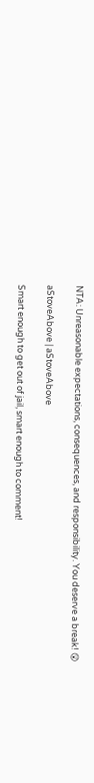NTA: Unreasonable expectations, consequences, and responsibility. You deserve a break! 😲

aStoveAbove | aStoveAbove

Smart enough to get out of jail, smart enough to comment!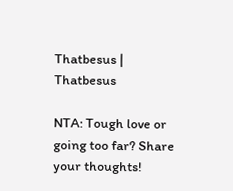Thatbesus | Thatbesus

NTA: Tough love or going too far? Share your thoughts!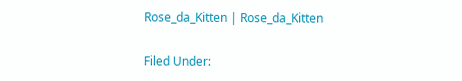Rose_da_Kitten | Rose_da_Kitten

Filed Under: